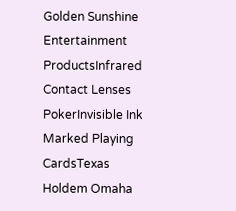Golden Sunshine Entertainment ProductsInfrared Contact Lenses PokerInvisible Ink Marked Playing CardsTexas Holdem Omaha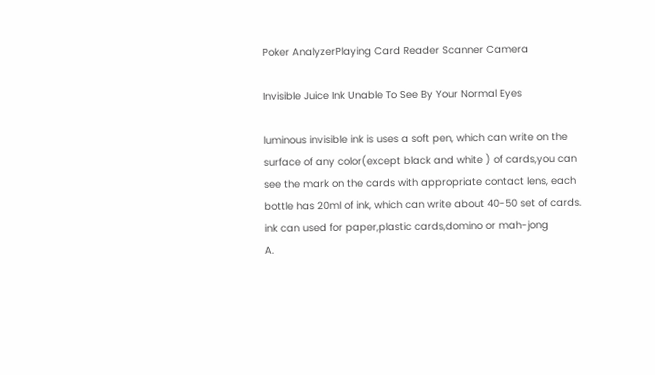Poker AnalyzerPlaying Card Reader Scanner Camera

Invisible Juice Ink Unable To See By Your Normal Eyes

luminous invisible ink is uses a soft pen, which can write on the surface of any color(except black and white ) of cards,you can see the mark on the cards with appropriate contact lens, each bottle has 20ml of ink, which can write about 40-50 set of cards. ink can used for paper,plastic cards,domino or mah-jong
A.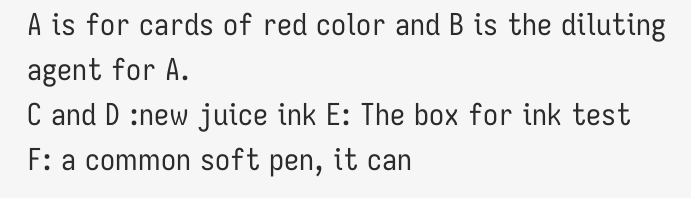A is for cards of red color and B is the diluting agent for A.
C and D :new juice ink E: The box for ink test
F: a common soft pen, it can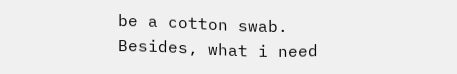be a cotton swab.
Besides, what i need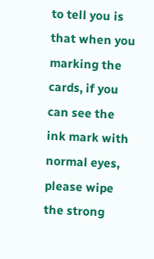to tell you is that when you marking the cards, if you can see the ink mark with normal eyes, please wipe the strong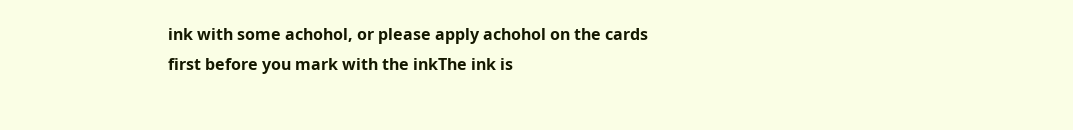ink with some achohol, or please apply achohol on the cards first before you mark with the inkThe ink is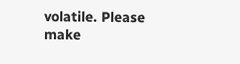volatile. Please make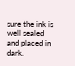sure the ink is well sealed and placed in dark.